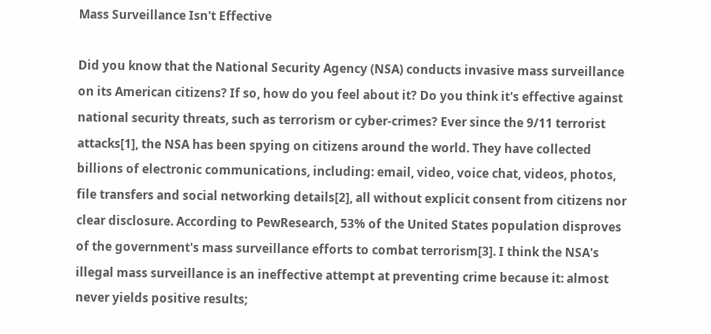Mass Surveillance Isn't Effective

Did you know that the National Security Agency (NSA) conducts invasive mass surveillance on its American citizens? If so, how do you feel about it? Do you think it's effective against national security threats, such as terrorism or cyber-crimes? Ever since the 9/11 terrorist attacks[1], the NSA has been spying on citizens around the world. They have collected billions of electronic communications, including: email, video, voice chat, videos, photos, file transfers and social networking details[2], all without explicit consent from citizens nor clear disclosure. According to PewResearch, 53% of the United States population disproves of the government's mass surveillance efforts to combat terrorism[3]. I think the NSA's illegal mass surveillance is an ineffective attempt at preventing crime because it: almost never yields positive results;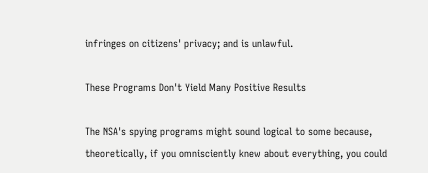infringes on citizens' privacy; and is unlawful.

These Programs Don't Yield Many Positive Results

The NSA's spying programs might sound logical to some because, theoretically, if you omnisciently knew about everything, you could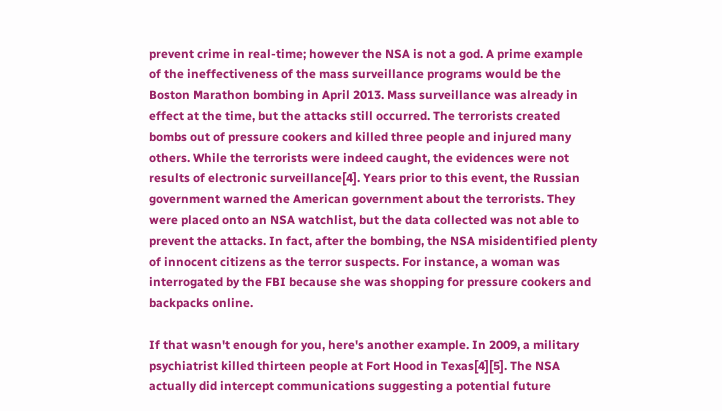prevent crime in real-time; however the NSA is not a god. A prime example of the ineffectiveness of the mass surveillance programs would be the Boston Marathon bombing in April 2013. Mass surveillance was already in effect at the time, but the attacks still occurred. The terrorists created bombs out of pressure cookers and killed three people and injured many others. While the terrorists were indeed caught, the evidences were not results of electronic surveillance[4]. Years prior to this event, the Russian government warned the American government about the terrorists. They were placed onto an NSA watchlist, but the data collected was not able to prevent the attacks. In fact, after the bombing, the NSA misidentified plenty of innocent citizens as the terror suspects. For instance, a woman was interrogated by the FBI because she was shopping for pressure cookers and backpacks online.

If that wasn't enough for you, here's another example. In 2009, a military psychiatrist killed thirteen people at Fort Hood in Texas[4][5]. The NSA actually did intercept communications suggesting a potential future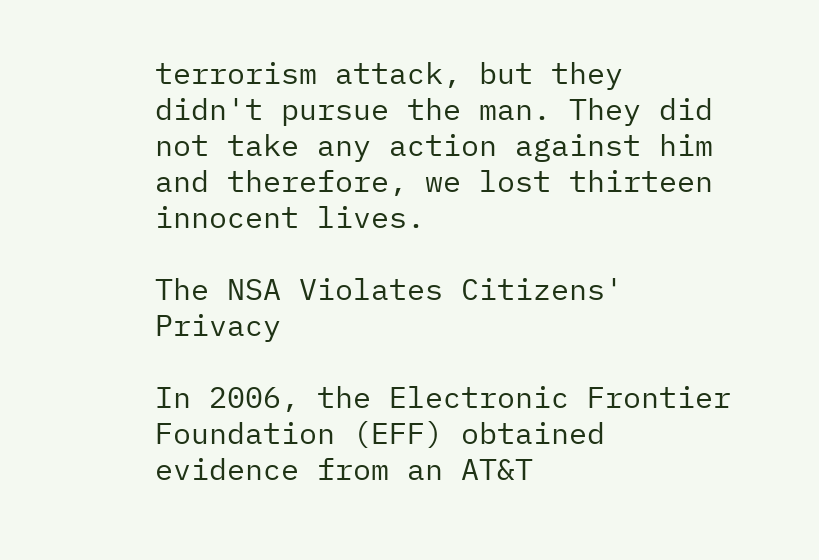terrorism attack, but they didn't pursue the man. They did not take any action against him and therefore, we lost thirteen innocent lives.

The NSA Violates Citizens' Privacy

In 2006, the Electronic Frontier Foundation (EFF) obtained evidence from an AT&T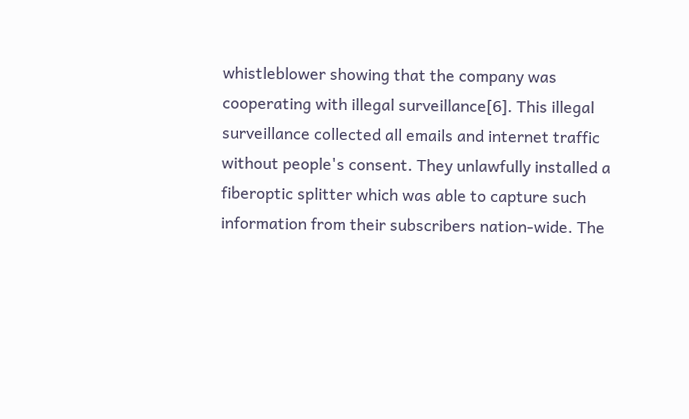whistleblower showing that the company was cooperating with illegal surveillance[6]. This illegal surveillance collected all emails and internet traffic without people's consent. They unlawfully installed a fiberoptic splitter which was able to capture such information from their subscribers nation-wide. The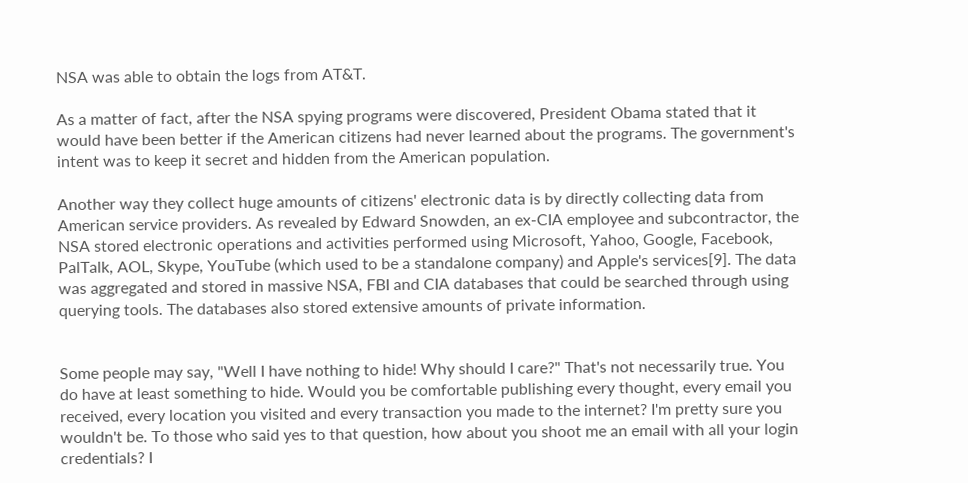NSA was able to obtain the logs from AT&T.

As a matter of fact, after the NSA spying programs were discovered, President Obama stated that it would have been better if the American citizens had never learned about the programs. The government's intent was to keep it secret and hidden from the American population.

Another way they collect huge amounts of citizens' electronic data is by directly collecting data from American service providers. As revealed by Edward Snowden, an ex-CIA employee and subcontractor, the NSA stored electronic operations and activities performed using Microsoft, Yahoo, Google, Facebook, PalTalk, AOL, Skype, YouTube (which used to be a standalone company) and Apple's services[9]. The data was aggregated and stored in massive NSA, FBI and CIA databases that could be searched through using querying tools. The databases also stored extensive amounts of private information.


Some people may say, "Well I have nothing to hide! Why should I care?" That's not necessarily true. You do have at least something to hide. Would you be comfortable publishing every thought, every email you received, every location you visited and every transaction you made to the internet? I'm pretty sure you wouldn't be. To those who said yes to that question, how about you shoot me an email with all your login credentials? I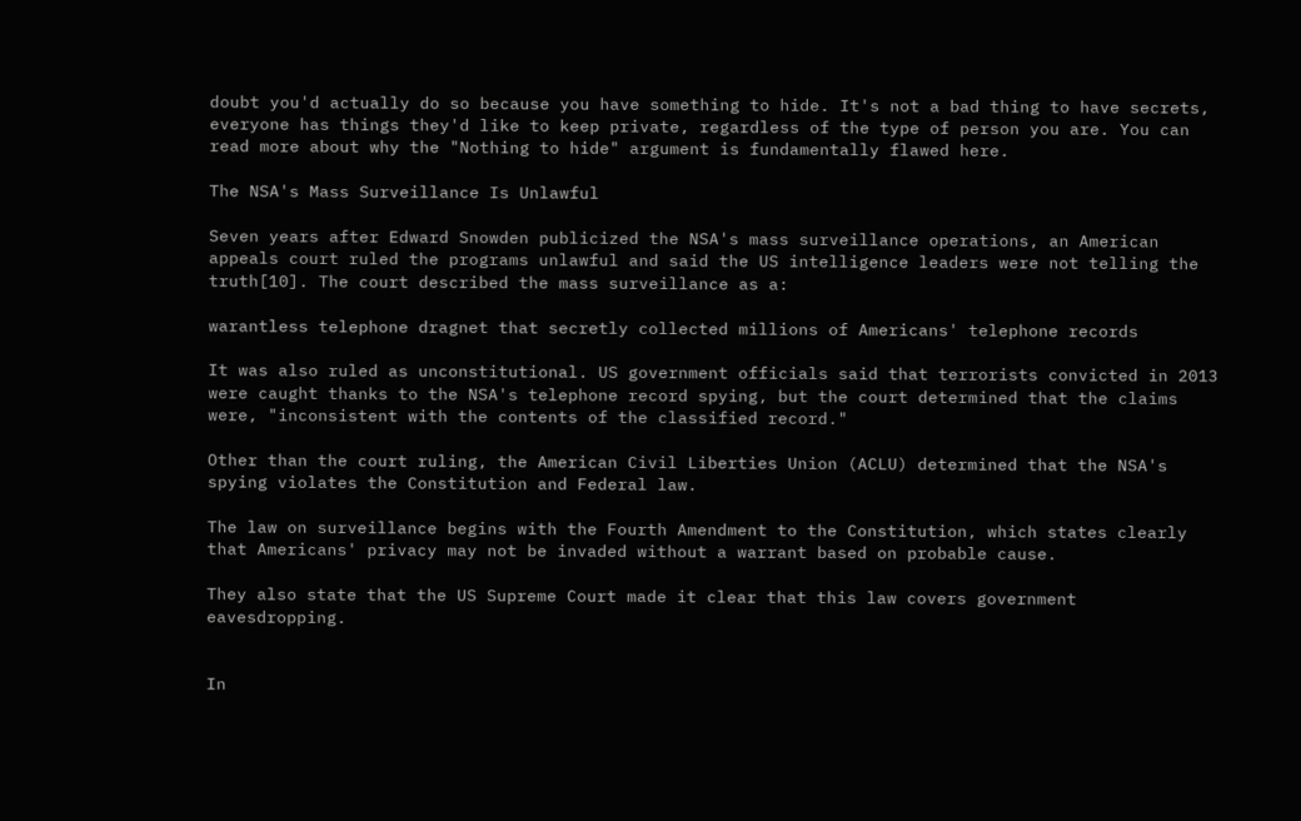doubt you'd actually do so because you have something to hide. It's not a bad thing to have secrets, everyone has things they'd like to keep private, regardless of the type of person you are. You can read more about why the "Nothing to hide" argument is fundamentally flawed here.

The NSA's Mass Surveillance Is Unlawful

Seven years after Edward Snowden publicized the NSA's mass surveillance operations, an American appeals court ruled the programs unlawful and said the US intelligence leaders were not telling the truth[10]. The court described the mass surveillance as a:

warantless telephone dragnet that secretly collected millions of Americans' telephone records

It was also ruled as unconstitutional. US government officials said that terrorists convicted in 2013 were caught thanks to the NSA's telephone record spying, but the court determined that the claims were, "inconsistent with the contents of the classified record."

Other than the court ruling, the American Civil Liberties Union (ACLU) determined that the NSA's spying violates the Constitution and Federal law.

The law on surveillance begins with the Fourth Amendment to the Constitution, which states clearly that Americans' privacy may not be invaded without a warrant based on probable cause.

They also state that the US Supreme Court made it clear that this law covers government eavesdropping.


In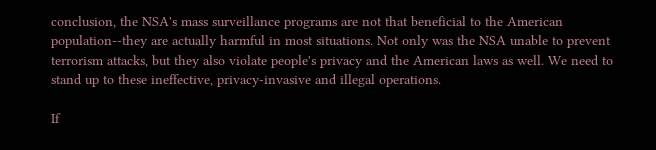conclusion, the NSA's mass surveillance programs are not that beneficial to the American population--they are actually harmful in most situations. Not only was the NSA unable to prevent terrorism attacks, but they also violate people's privacy and the American laws as well. We need to stand up to these ineffective, privacy-invasive and illegal operations.

If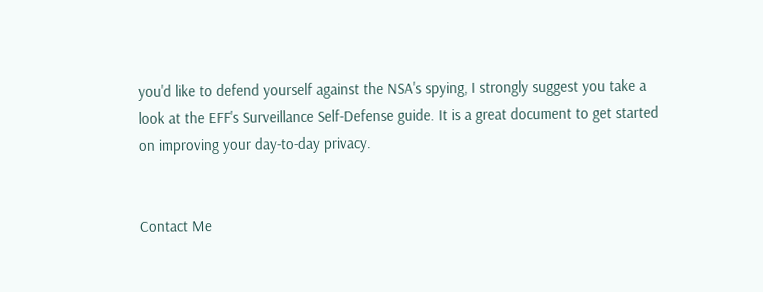you'd like to defend yourself against the NSA's spying, I strongly suggest you take a look at the EFF's Surveillance Self-Defense guide. It is a great document to get started on improving your day-to-day privacy.


Contact Me